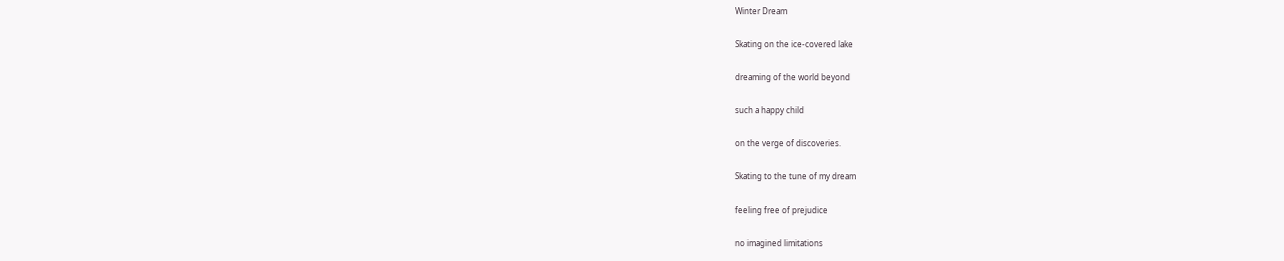Winter Dream

Skating on the ice-covered lake

dreaming of the world beyond

such a happy child

on the verge of discoveries.

Skating to the tune of my dream

feeling free of prejudice

no imagined limitations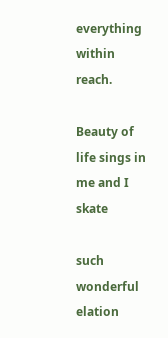everything within reach.

Beauty of life sings in me and I skate

such wonderful elation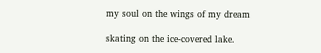my soul on the wings of my dream

skating on the ice-covered lake.